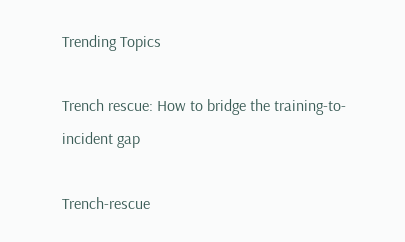Trending Topics

Trench rescue: How to bridge the training-to-incident gap

Trench-rescue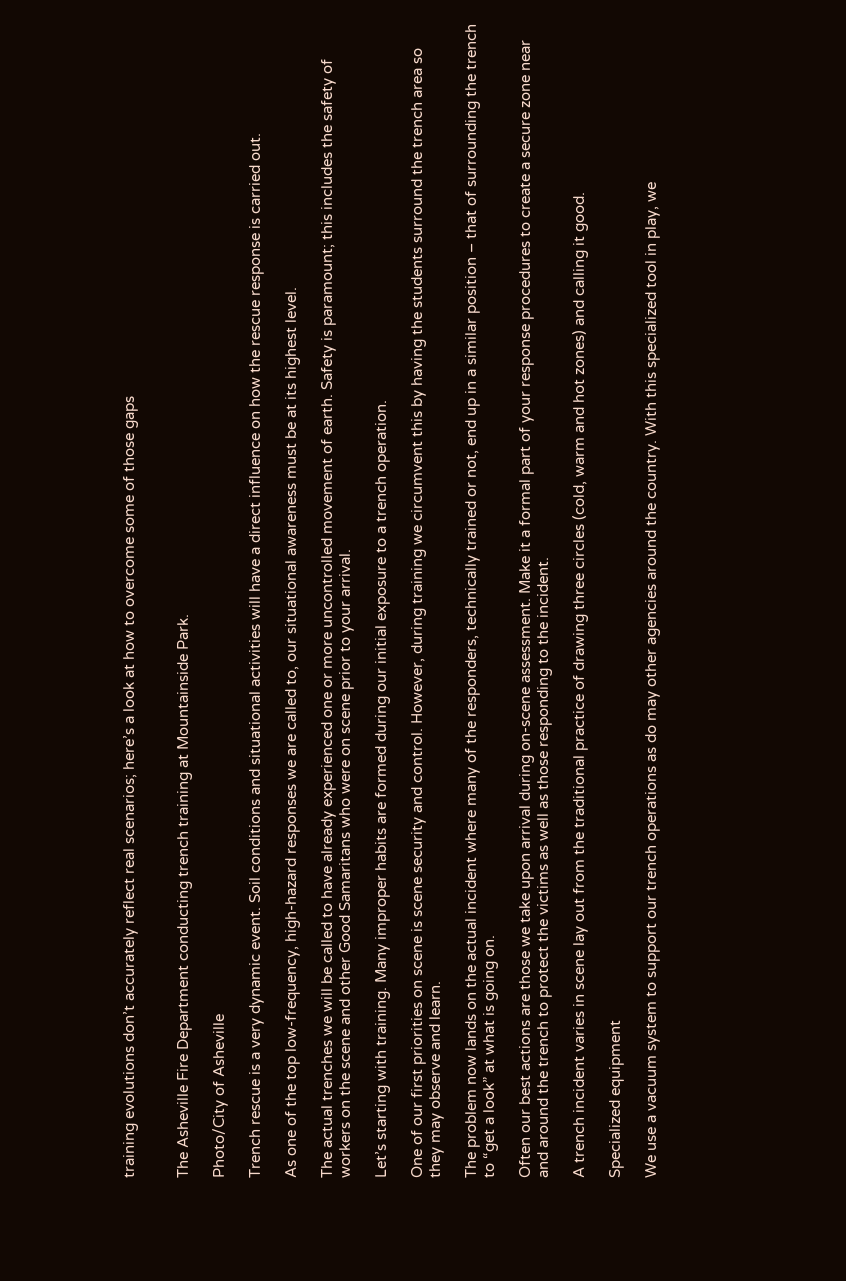training evolutions don’t accurately reflect real scenarios; here’s a look at how to overcome some of those gaps


The Asheville Fire Department conducting trench training at Mountainside Park.

Photo/City of Asheville

Trench rescue is a very dynamic event. Soil conditions and situational activities will have a direct influence on how the rescue response is carried out.

As one of the top low-frequency, high-hazard responses we are called to, our situational awareness must be at its highest level.

The actual trenches we will be called to have already experienced one or more uncontrolled movement of earth. Safety is paramount; this includes the safety of workers on the scene and other Good Samaritans who were on scene prior to your arrival.

Let’s starting with training. Many improper habits are formed during our initial exposure to a trench operation.

One of our first priorities on scene is scene security and control. However, during training we circumvent this by having the students surround the trench area so they may observe and learn.

The problem now lands on the actual incident where many of the responders, technically trained or not, end up in a similar position – that of surrounding the trench to “get a look” at what is going on.

Often our best actions are those we take upon arrival during on-scene assessment. Make it a formal part of your response procedures to create a secure zone near and around the trench to protect the victims as well as those responding to the incident.

A trench incident varies in scene lay out from the traditional practice of drawing three circles (cold, warm and hot zones) and calling it good.

Specialized equipment

We use a vacuum system to support our trench operations as do may other agencies around the country. With this specialized tool in play, we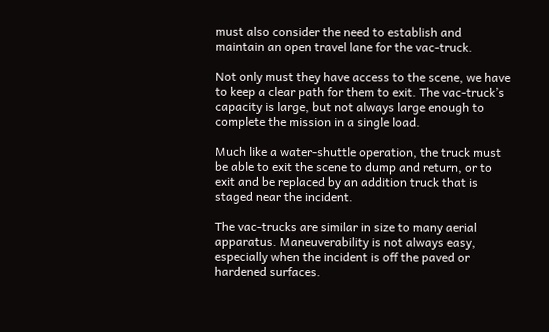must also consider the need to establish and maintain an open travel lane for the vac-truck.

Not only must they have access to the scene, we have to keep a clear path for them to exit. The vac-truck’s capacity is large, but not always large enough to complete the mission in a single load.

Much like a water-shuttle operation, the truck must be able to exit the scene to dump and return, or to exit and be replaced by an addition truck that is staged near the incident.

The vac-trucks are similar in size to many aerial apparatus. Maneuverability is not always easy, especially when the incident is off the paved or hardened surfaces.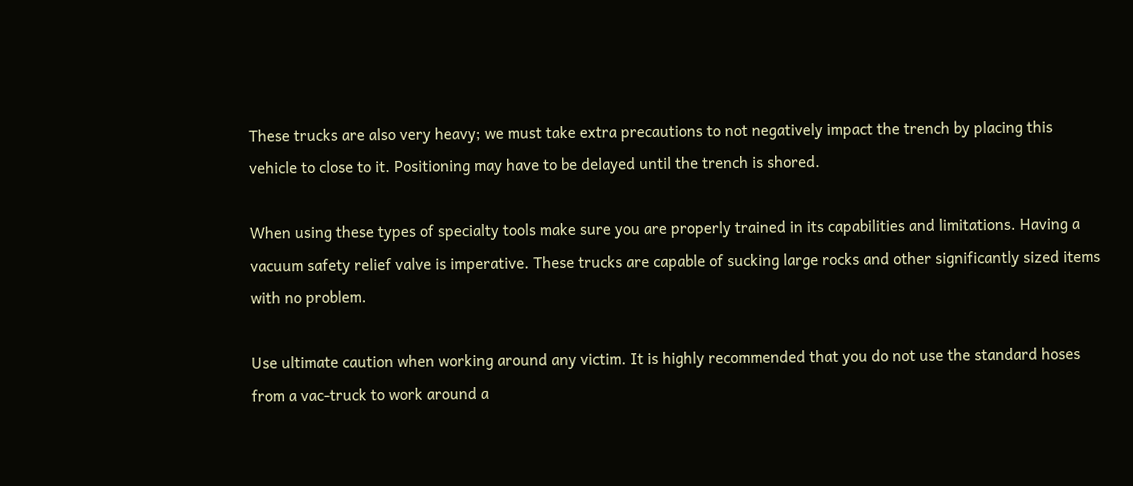These trucks are also very heavy; we must take extra precautions to not negatively impact the trench by placing this vehicle to close to it. Positioning may have to be delayed until the trench is shored.

When using these types of specialty tools make sure you are properly trained in its capabilities and limitations. Having a vacuum safety relief valve is imperative. These trucks are capable of sucking large rocks and other significantly sized items with no problem.

Use ultimate caution when working around any victim. It is highly recommended that you do not use the standard hoses from a vac-truck to work around a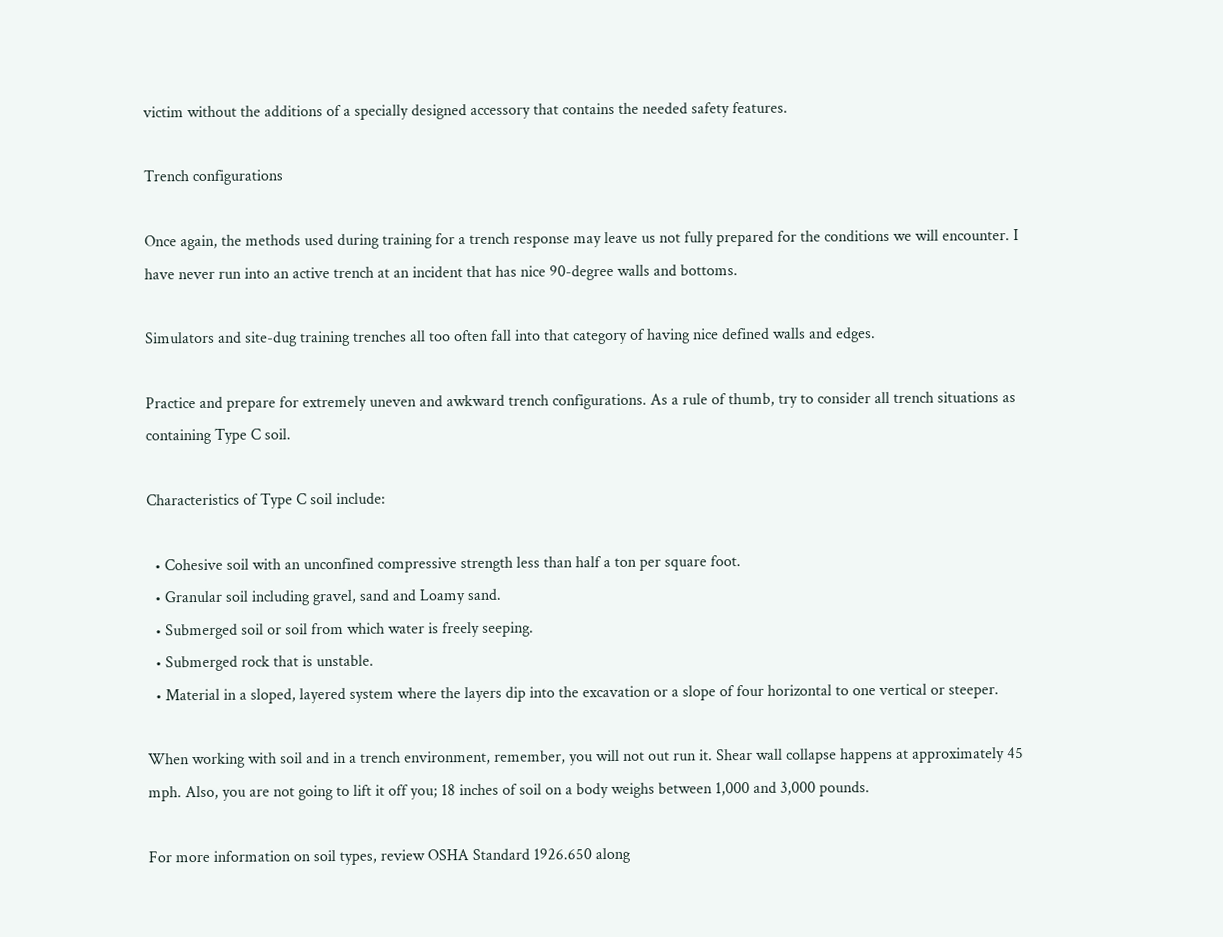victim without the additions of a specially designed accessory that contains the needed safety features.

Trench configurations

Once again, the methods used during training for a trench response may leave us not fully prepared for the conditions we will encounter. I have never run into an active trench at an incident that has nice 90-degree walls and bottoms.

Simulators and site-dug training trenches all too often fall into that category of having nice defined walls and edges.

Practice and prepare for extremely uneven and awkward trench configurations. As a rule of thumb, try to consider all trench situations as containing Type C soil.

Characteristics of Type C soil include:

  • Cohesive soil with an unconfined compressive strength less than half a ton per square foot.
  • Granular soil including gravel, sand and Loamy sand.
  • Submerged soil or soil from which water is freely seeping.
  • Submerged rock that is unstable.
  • Material in a sloped, layered system where the layers dip into the excavation or a slope of four horizontal to one vertical or steeper.

When working with soil and in a trench environment, remember, you will not out run it. Shear wall collapse happens at approximately 45 mph. Also, you are not going to lift it off you; 18 inches of soil on a body weighs between 1,000 and 3,000 pounds.

For more information on soil types, review OSHA Standard 1926.650 along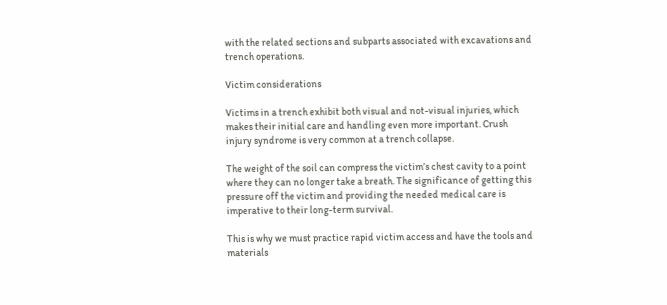with the related sections and subparts associated with excavations and trench operations.

Victim considerations

Victims in a trench exhibit both visual and not-visual injuries, which makes their initial care and handling even more important. Crush injury syndrome is very common at a trench collapse.

The weight of the soil can compress the victim’s chest cavity to a point where they can no longer take a breath. The significance of getting this pressure off the victim and providing the needed medical care is imperative to their long-term survival.

This is why we must practice rapid victim access and have the tools and materials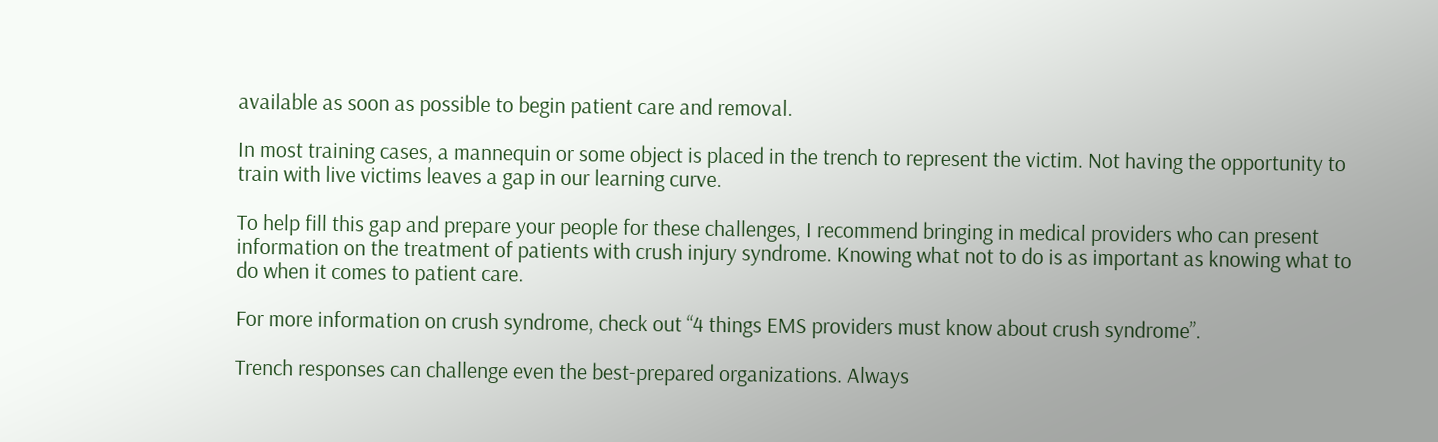available as soon as possible to begin patient care and removal.

In most training cases, a mannequin or some object is placed in the trench to represent the victim. Not having the opportunity to train with live victims leaves a gap in our learning curve.

To help fill this gap and prepare your people for these challenges, I recommend bringing in medical providers who can present information on the treatment of patients with crush injury syndrome. Knowing what not to do is as important as knowing what to do when it comes to patient care.

For more information on crush syndrome, check out “4 things EMS providers must know about crush syndrome”.

Trench responses can challenge even the best-prepared organizations. Always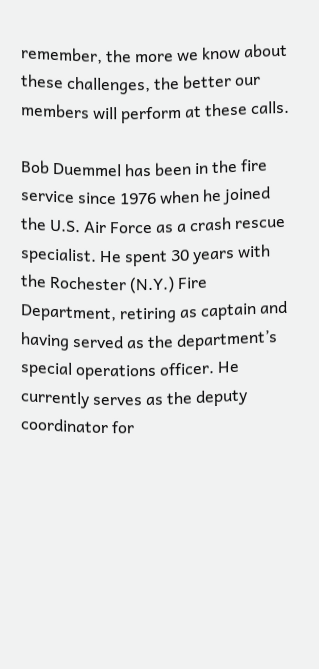remember, the more we know about these challenges, the better our members will perform at these calls.

Bob Duemmel has been in the fire service since 1976 when he joined the U.S. Air Force as a crash rescue specialist. He spent 30 years with the Rochester (N.Y.) Fire Department, retiring as captain and having served as the department’s special operations officer. He currently serves as the deputy coordinator for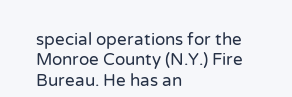special operations for the Monroe County (N.Y.) Fire Bureau. He has an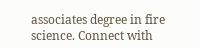associates degree in fire science. Connect with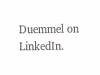Duemmel on LinkedIn.